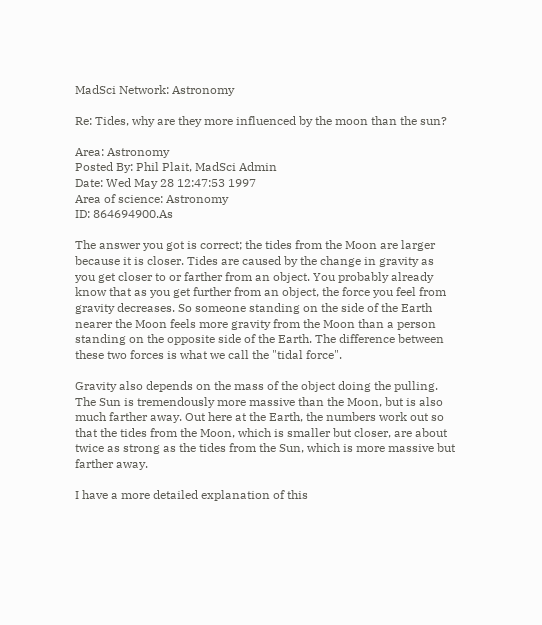MadSci Network: Astronomy

Re: Tides, why are they more influenced by the moon than the sun?

Area: Astronomy
Posted By: Phil Plait, MadSci Admin
Date: Wed May 28 12:47:53 1997
Area of science: Astronomy
ID: 864694900.As

The answer you got is correct; the tides from the Moon are larger because it is closer. Tides are caused by the change in gravity as you get closer to or farther from an object. You probably already know that as you get further from an object, the force you feel from gravity decreases. So someone standing on the side of the Earth nearer the Moon feels more gravity from the Moon than a person standing on the opposite side of the Earth. The difference between these two forces is what we call the "tidal force".

Gravity also depends on the mass of the object doing the pulling. The Sun is tremendously more massive than the Moon, but is also much farther away. Out here at the Earth, the numbers work out so that the tides from the Moon, which is smaller but closer, are about twice as strong as the tides from the Sun, which is more massive but farther away.

I have a more detailed explanation of this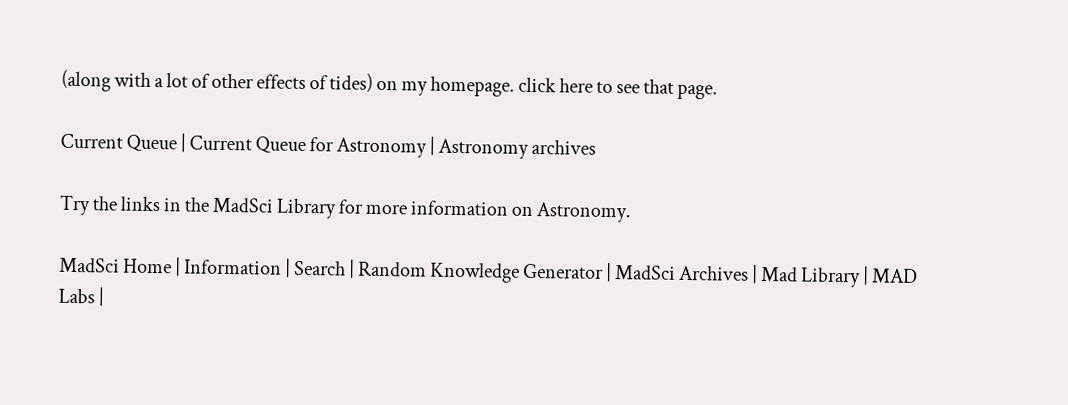(along with a lot of other effects of tides) on my homepage. click here to see that page.

Current Queue | Current Queue for Astronomy | Astronomy archives

Try the links in the MadSci Library for more information on Astronomy.

MadSci Home | Information | Search | Random Knowledge Generator | MadSci Archives | Mad Library | MAD Labs |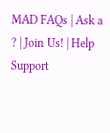MAD FAQs | Ask a ? | Join Us! | Help Support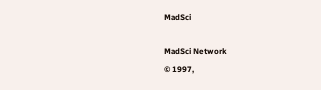MadSci

MadSci Network
© 1997,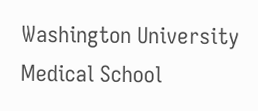Washington University Medical School